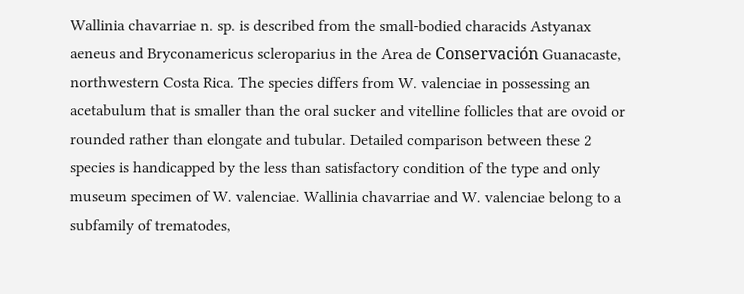Wallinia chavarriae n. sp. is described from the small-bodied characids Astyanax aeneus and Bryconamericus scleroparius in the Area de Conservación Guanacaste, northwestern Costa Rica. The species differs from W. valenciae in possessing an acetabulum that is smaller than the oral sucker and vitelline follicles that are ovoid or rounded rather than elongate and tubular. Detailed comparison between these 2 species is handicapped by the less than satisfactory condition of the type and only museum specimen of W. valenciae. Wallinia chavarriae and W. valenciae belong to a subfamily of trematodes,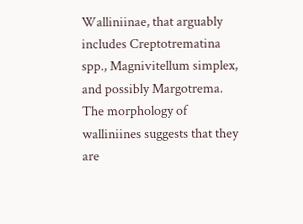Walliniinae, that arguably includes Creptotrematina spp., Magnivitellum simplex, and possibly Margotrema. The morphology of walliniines suggests that they are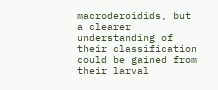macroderoidids, but a clearer understanding of their classification could be gained from their larval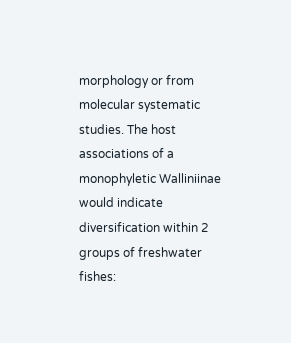morphology or from molecular systematic studies. The host associations of a monophyletic Walliniinae would indicate diversification within 2 groups of freshwater fishes: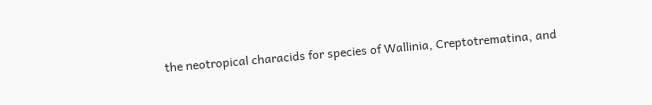the neotropical characids for species of Wallinia, Creptotrematina, and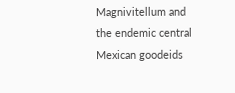Magnivitellum and the endemic central Mexican goodeids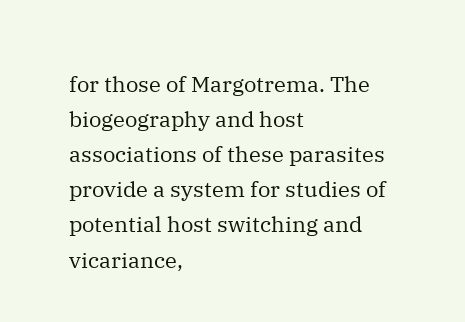for those of Margotrema. The biogeography and host associations of these parasites provide a system for studies of potential host switching and vicariance,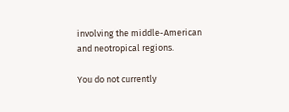involving the middle-American and neotropical regions.

You do not currently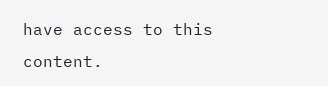have access to this content.